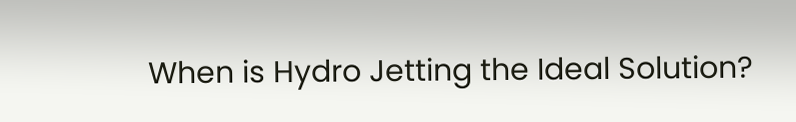When is Hydro Jetting the Ideal Solution?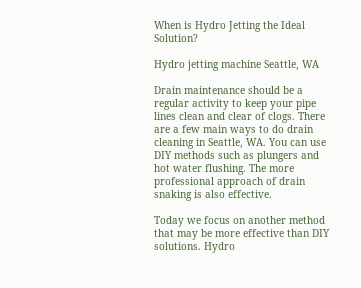When is Hydro Jetting the Ideal Solution?

Hydro jetting machine Seattle, WA

Drain maintenance should be a regular activity to keep your pipe lines clean and clear of clogs. There are a few main ways to do drain cleaning in Seattle, WA. You can use DIY methods such as plungers and hot water flushing. The more professional approach of drain snaking is also effective.

Today we focus on another method that may be more effective than DIY solutions. Hydro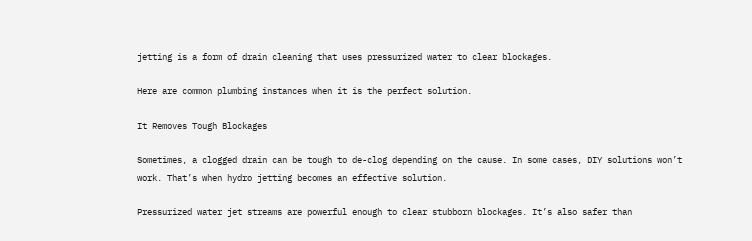jetting is a form of drain cleaning that uses pressurized water to clear blockages.

Here are common plumbing instances when it is the perfect solution.

It Removes Tough Blockages

Sometimes, a clogged drain can be tough to de-clog depending on the cause. In some cases, DIY solutions won’t work. That’s when hydro jetting becomes an effective solution.

Pressurized water jet streams are powerful enough to clear stubborn blockages. It’s also safer than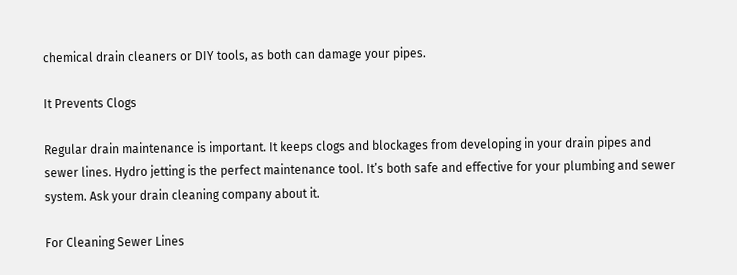chemical drain cleaners or DIY tools, as both can damage your pipes.

It Prevents Clogs

Regular drain maintenance is important. It keeps clogs and blockages from developing in your drain pipes and sewer lines. Hydro jetting is the perfect maintenance tool. It’s both safe and effective for your plumbing and sewer system. Ask your drain cleaning company about it.

For Cleaning Sewer Lines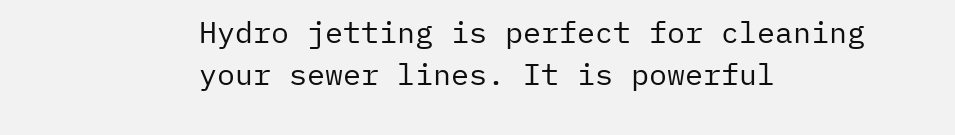Hydro jetting is perfect for cleaning your sewer lines. It is powerful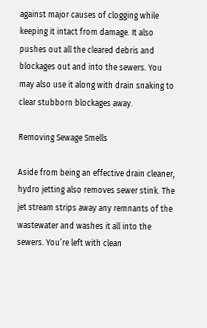against major causes of clogging while keeping it intact from damage. It also pushes out all the cleared debris and blockages out and into the sewers. You may also use it along with drain snaking to clear stubborn blockages away.

Removing Sewage Smells

Aside from being an effective drain cleaner, hydro jetting also removes sewer stink. The jet stream strips away any remnants of the wastewater and washes it all into the sewers. You’re left with clean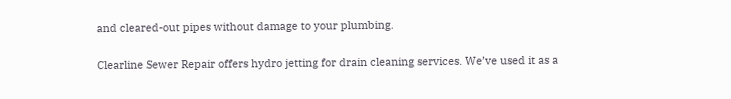and cleared-out pipes without damage to your plumbing.

Clearline Sewer Repair offers hydro jetting for drain cleaning services. We’ve used it as a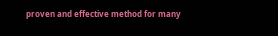proven and effective method for many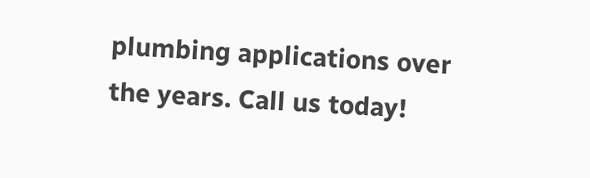plumbing applications over the years. Call us today!